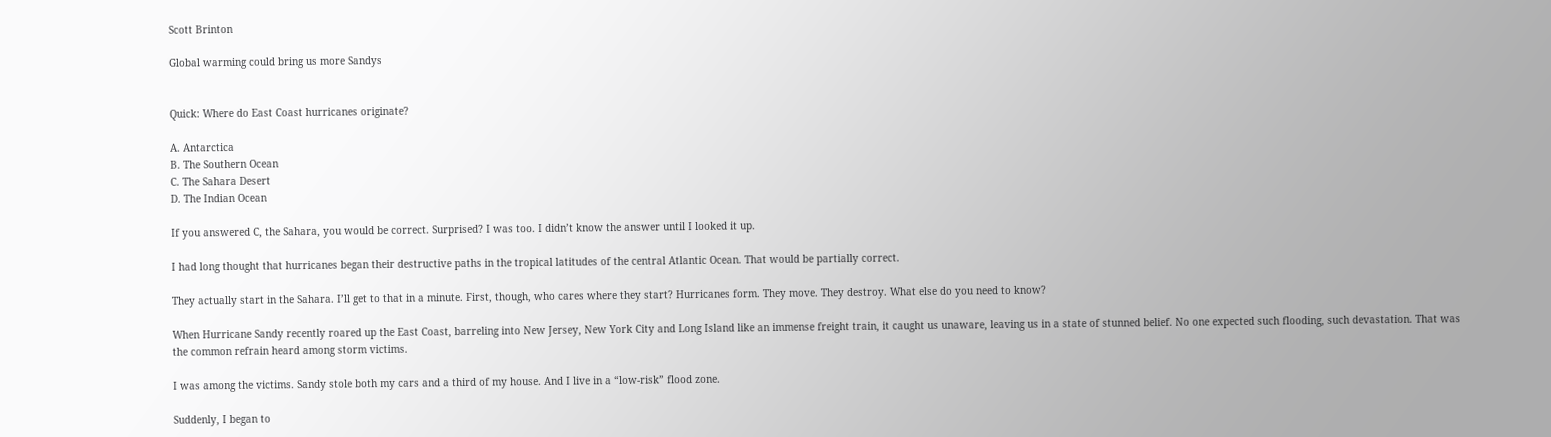Scott Brinton

Global warming could bring us more Sandys


Quick: Where do East Coast hurricanes originate?

A. Antarctica
B. The Southern Ocean
C. The Sahara Desert
D. The Indian Ocean

If you answered C, the Sahara, you would be correct. Surprised? I was too. I didn’t know the answer until I looked it up.

I had long thought that hurricanes began their destructive paths in the tropical latitudes of the central Atlantic Ocean. That would be partially correct.

They actually start in the Sahara. I’ll get to that in a minute. First, though, who cares where they start? Hurricanes form. They move. They destroy. What else do you need to know?

When Hurricane Sandy recently roared up the East Coast, barreling into New Jersey, New York City and Long Island like an immense freight train, it caught us unaware, leaving us in a state of stunned belief. No one expected such flooding, such devastation. That was the common refrain heard among storm victims.

I was among the victims. Sandy stole both my cars and a third of my house. And I live in a “low-risk” flood zone.

Suddenly, I began to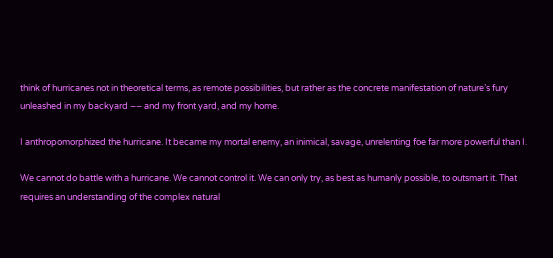think of hurricanes not in theoretical terms, as remote possibilities, but rather as the concrete manifestation of nature’s fury unleashed in my backyard –– and my front yard, and my home.

I anthropomorphized the hurricane. It became my mortal enemy, an inimical, savage, unrelenting foe far more powerful than I.

We cannot do battle with a hurricane. We cannot control it. We can only try, as best as humanly possible, to outsmart it. That requires an understanding of the complex natural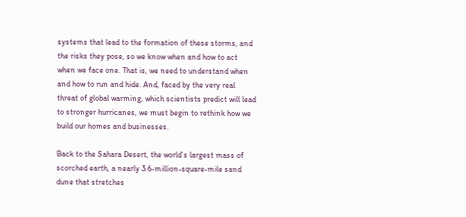systems that lead to the formation of these storms, and the risks they pose, so we know when and how to act when we face one. That is, we need to understand when and how to run and hide. And, faced by the very real threat of global warming, which scientists predict will lead to stronger hurricanes, we must begin to rethink how we build our homes and businesses.

Back to the Sahara Desert, the world’s largest mass of scorched earth, a nearly 3.6-million-square-mile sand dune that stretches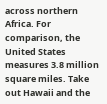across northern Africa. For comparison, the United States measures 3.8 million square miles. Take out Hawaii and the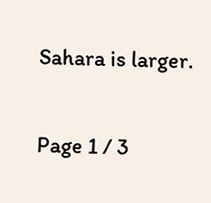Sahara is larger.

Page 1 / 3